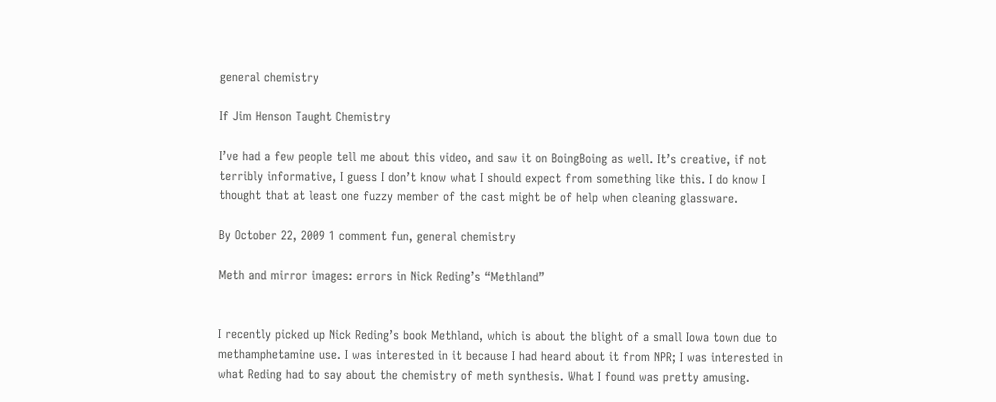general chemistry

If Jim Henson Taught Chemistry

I’ve had a few people tell me about this video, and saw it on BoingBoing as well. It’s creative, if not terribly informative, I guess I don’t know what I should expect from something like this. I do know I thought that at least one fuzzy member of the cast might be of help when cleaning glassware.

By October 22, 2009 1 comment fun, general chemistry

Meth and mirror images: errors in Nick Reding’s “Methland”


I recently picked up Nick Reding’s book Methland, which is about the blight of a small Iowa town due to methamphetamine use. I was interested in it because I had heard about it from NPR; I was interested in what Reding had to say about the chemistry of meth synthesis. What I found was pretty amusing.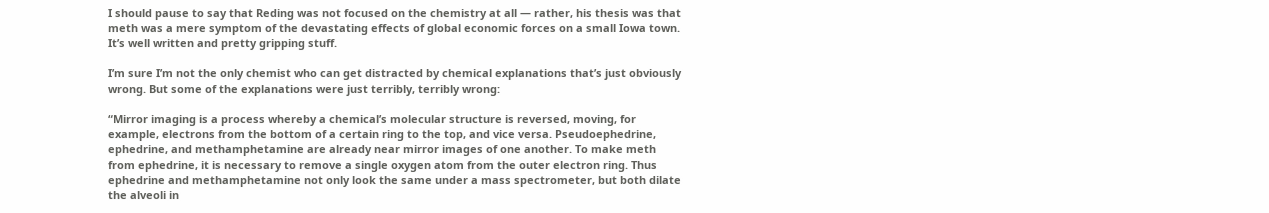I should pause to say that Reding was not focused on the chemistry at all — rather, his thesis was that meth was a mere symptom of the devastating effects of global economic forces on a small Iowa town. It’s well written and pretty gripping stuff.

I’m sure I’m not the only chemist who can get distracted by chemical explanations that’s just obviously wrong. But some of the explanations were just terribly, terribly wrong:

“Mirror imaging is a process whereby a chemical’s molecular structure is reversed, moving, for example, electrons from the bottom of a certain ring to the top, and vice versa. Pseudoephedrine, ephedrine, and methamphetamine are already near mirror images of one another. To make meth from ephedrine, it is necessary to remove a single oxygen atom from the outer electron ring. Thus ephedrine and methamphetamine not only look the same under a mass spectrometer, but both dilate the alveoli in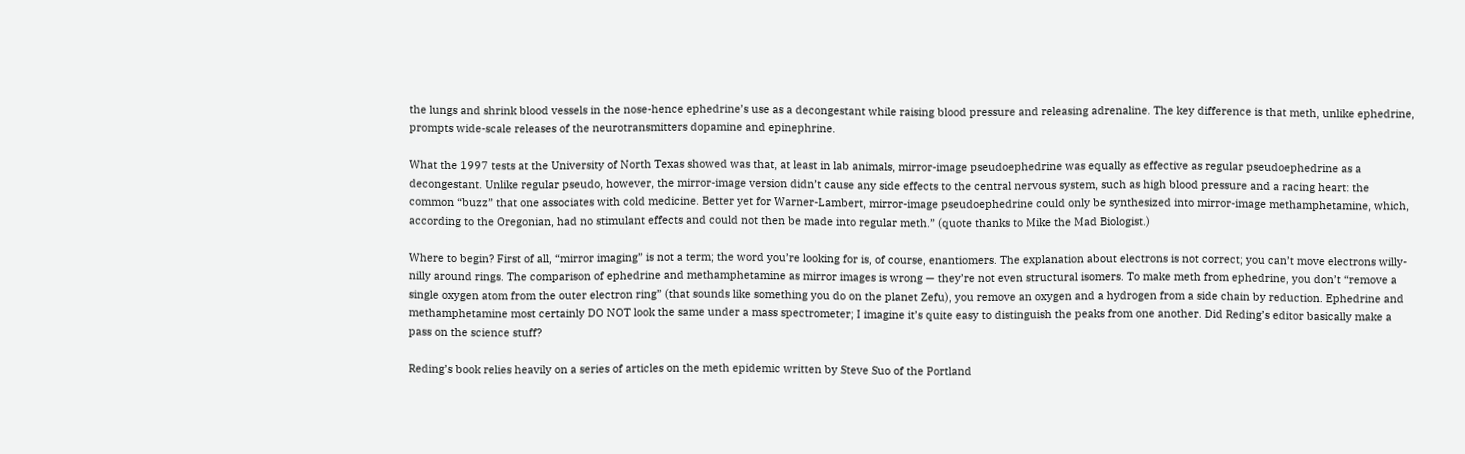the lungs and shrink blood vessels in the nose-hence ephedrine’s use as a decongestant while raising blood pressure and releasing adrenaline. The key difference is that meth, unlike ephedrine, prompts wide-scale releases of the neurotransmitters dopamine and epinephrine.

What the 1997 tests at the University of North Texas showed was that, at least in lab animals, mirror-image pseudoephedrine was equally as effective as regular pseudoephedrine as a decongestant. Unlike regular pseudo, however, the mirror-image version didn’t cause any side effects to the central nervous system, such as high blood pressure and a racing heart: the common “buzz” that one associates with cold medicine. Better yet for Warner-Lambert, mirror-image pseudoephedrine could only be synthesized into mirror-image methamphetamine, which, according to the Oregonian, had no stimulant effects and could not then be made into regular meth.” (quote thanks to Mike the Mad Biologist.)

Where to begin? First of all, “mirror imaging” is not a term; the word you’re looking for is, of course, enantiomers. The explanation about electrons is not correct; you can’t move electrons willy-nilly around rings. The comparison of ephedrine and methamphetamine as mirror images is wrong — they’re not even structural isomers. To make meth from ephedrine, you don’t “remove a single oxygen atom from the outer electron ring” (that sounds like something you do on the planet Zefu), you remove an oxygen and a hydrogen from a side chain by reduction. Ephedrine and methamphetamine most certainly DO NOT look the same under a mass spectrometer; I imagine it’s quite easy to distinguish the peaks from one another. Did Reding’s editor basically make a pass on the science stuff?

Reding’s book relies heavily on a series of articles on the meth epidemic written by Steve Suo of the Portland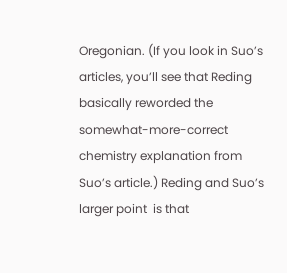Oregonian. (If you look in Suo’s articles, you’ll see that Reding basically reworded the somewhat-more-correct chemistry explanation from Suo’s article.) Reding and Suo’s larger point  is that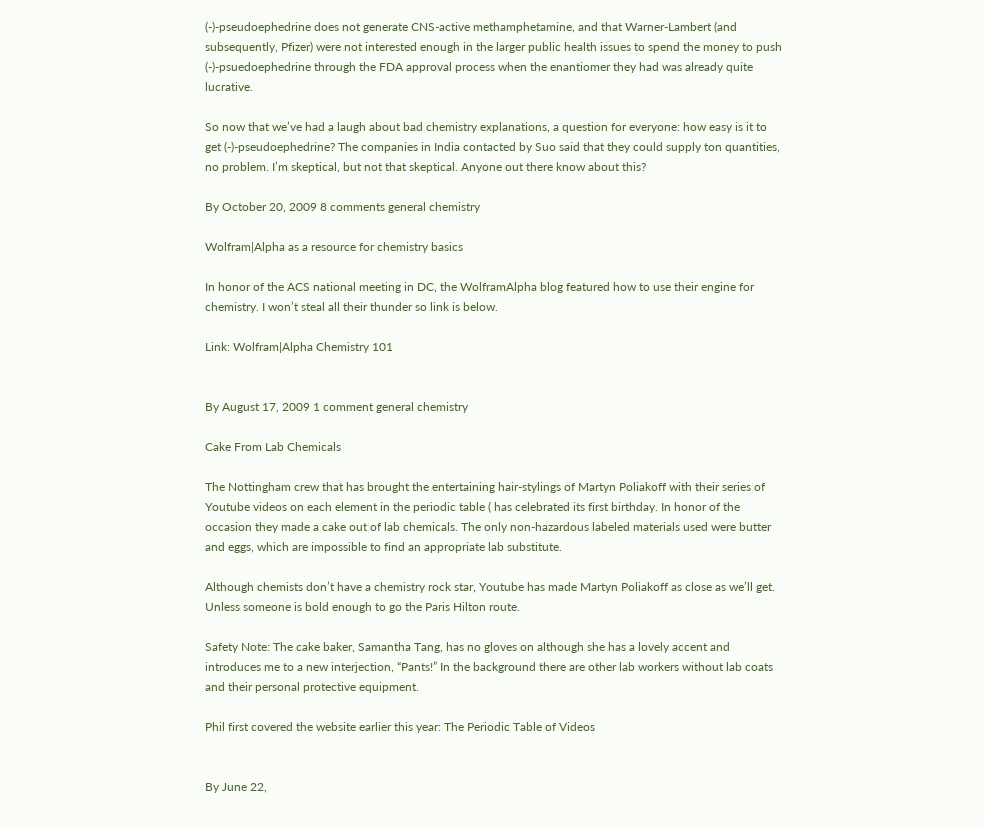(-)-pseudoephedrine does not generate CNS-active methamphetamine, and that Warner-Lambert (and subsequently, Pfizer) were not interested enough in the larger public health issues to spend the money to push (-)-psuedoephedrine through the FDA approval process when the enantiomer they had was already quite lucrative.

So now that we’ve had a laugh about bad chemistry explanations, a question for everyone: how easy is it to get (-)-pseudoephedrine? The companies in India contacted by Suo said that they could supply ton quantities, no problem. I’m skeptical, but not that skeptical. Anyone out there know about this?

By October 20, 2009 8 comments general chemistry

Wolfram|Alpha as a resource for chemistry basics

In honor of the ACS national meeting in DC, the WolframAlpha blog featured how to use their engine for chemistry. I won’t steal all their thunder so link is below.

Link: Wolfram|Alpha Chemistry 101


By August 17, 2009 1 comment general chemistry

Cake From Lab Chemicals

The Nottingham crew that has brought the entertaining hair-stylings of Martyn Poliakoff with their series of Youtube videos on each element in the periodic table ( has celebrated its first birthday. In honor of the occasion they made a cake out of lab chemicals. The only non-hazardous labeled materials used were butter and eggs, which are impossible to find an appropriate lab substitute.

Although chemists don’t have a chemistry rock star, Youtube has made Martyn Poliakoff as close as we’ll get. Unless someone is bold enough to go the Paris Hilton route.

Safety Note: The cake baker, Samantha Tang, has no gloves on although she has a lovely accent and introduces me to a new interjection, “Pants!” In the background there are other lab workers without lab coats and their personal protective equipment.

Phil first covered the website earlier this year: The Periodic Table of Videos


By June 22,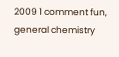2009 1 comment fun, general chemistry